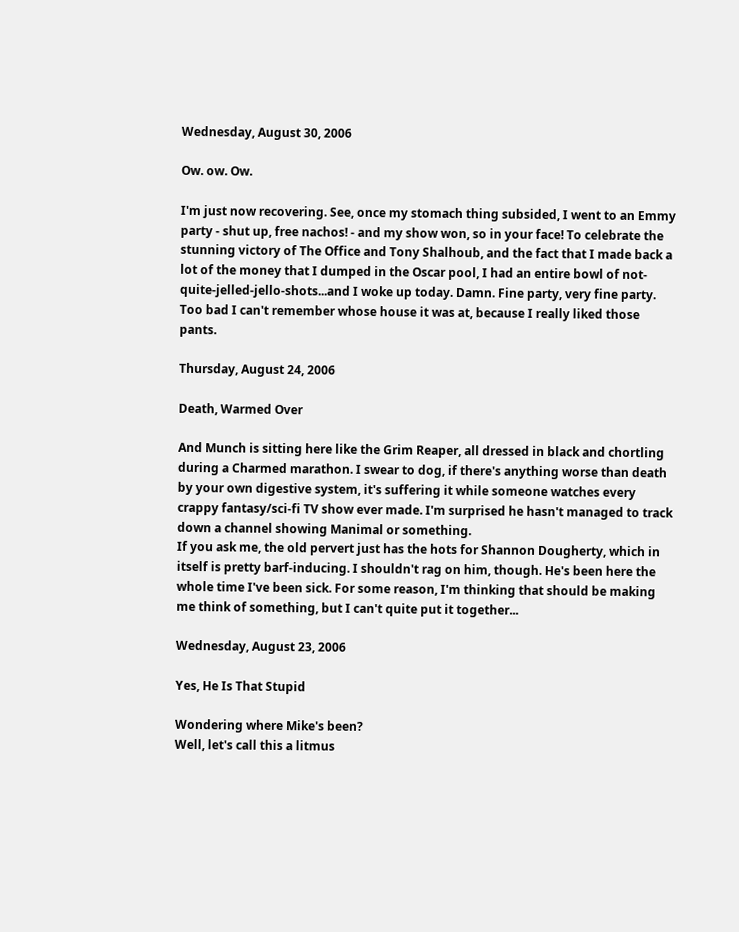Wednesday, August 30, 2006

Ow. ow. Ow.

I'm just now recovering. See, once my stomach thing subsided, I went to an Emmy party - shut up, free nachos! - and my show won, so in your face! To celebrate the stunning victory of The Office and Tony Shalhoub, and the fact that I made back a lot of the money that I dumped in the Oscar pool, I had an entire bowl of not-quite-jelled-jello-shots...and I woke up today. Damn. Fine party, very fine party. Too bad I can't remember whose house it was at, because I really liked those pants.

Thursday, August 24, 2006

Death, Warmed Over

And Munch is sitting here like the Grim Reaper, all dressed in black and chortling during a Charmed marathon. I swear to dog, if there's anything worse than death by your own digestive system, it's suffering it while someone watches every crappy fantasy/sci-fi TV show ever made. I'm surprised he hasn't managed to track down a channel showing Manimal or something.
If you ask me, the old pervert just has the hots for Shannon Dougherty, which in itself is pretty barf-inducing. I shouldn't rag on him, though. He's been here the whole time I've been sick. For some reason, I'm thinking that should be making me think of something, but I can't quite put it together...

Wednesday, August 23, 2006

Yes, He Is That Stupid

Wondering where Mike's been?
Well, let's call this a litmus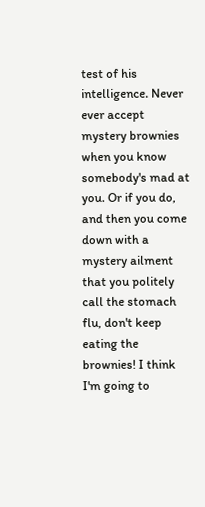test of his intelligence. Never ever accept mystery brownies when you know somebody's mad at you. Or if you do, and then you come down with a mystery ailment that you politely call the stomach flu, don't keep eating the brownies! I think I'm going to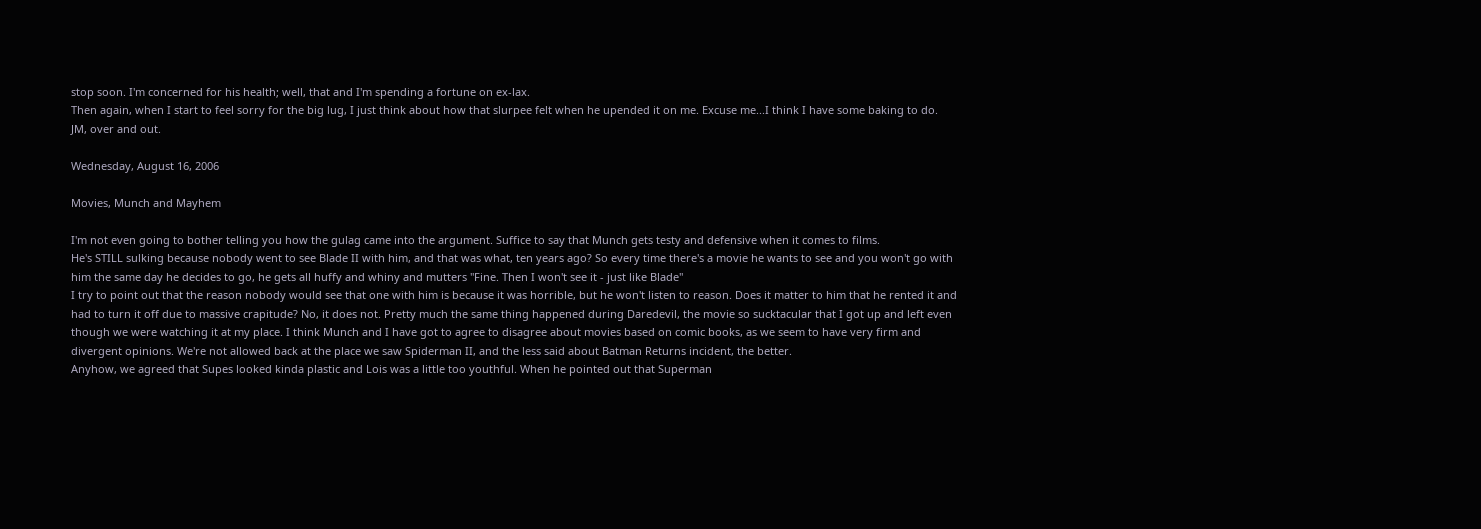stop soon. I'm concerned for his health; well, that and I'm spending a fortune on ex-lax.
Then again, when I start to feel sorry for the big lug, I just think about how that slurpee felt when he upended it on me. Excuse me...I think I have some baking to do.
JM, over and out.

Wednesday, August 16, 2006

Movies, Munch and Mayhem

I'm not even going to bother telling you how the gulag came into the argument. Suffice to say that Munch gets testy and defensive when it comes to films.
He's STILL sulking because nobody went to see Blade II with him, and that was what, ten years ago? So every time there's a movie he wants to see and you won't go with him the same day he decides to go, he gets all huffy and whiny and mutters "Fine. Then I won't see it - just like Blade"
I try to point out that the reason nobody would see that one with him is because it was horrible, but he won't listen to reason. Does it matter to him that he rented it and had to turn it off due to massive crapitude? No, it does not. Pretty much the same thing happened during Daredevil, the movie so sucktacular that I got up and left even though we were watching it at my place. I think Munch and I have got to agree to disagree about movies based on comic books, as we seem to have very firm and divergent opinions. We're not allowed back at the place we saw Spiderman II, and the less said about Batman Returns incident, the better.
Anyhow, we agreed that Supes looked kinda plastic and Lois was a little too youthful. When he pointed out that Superman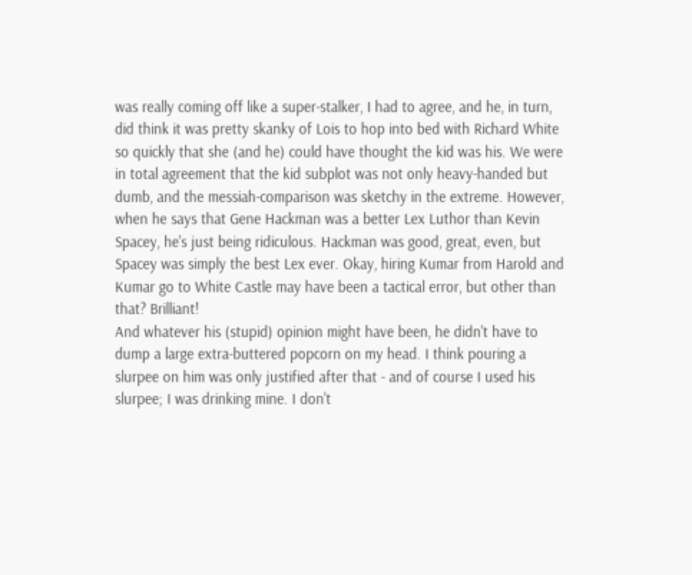was really coming off like a super-stalker, I had to agree, and he, in turn, did think it was pretty skanky of Lois to hop into bed with Richard White so quickly that she (and he) could have thought the kid was his. We were in total agreement that the kid subplot was not only heavy-handed but dumb, and the messiah-comparison was sketchy in the extreme. However, when he says that Gene Hackman was a better Lex Luthor than Kevin Spacey, he's just being ridiculous. Hackman was good, great, even, but Spacey was simply the best Lex ever. Okay, hiring Kumar from Harold and Kumar go to White Castle may have been a tactical error, but other than that? Brilliant!
And whatever his (stupid) opinion might have been, he didn't have to dump a large extra-buttered popcorn on my head. I think pouring a slurpee on him was only justified after that - and of course I used his slurpee; I was drinking mine. I don't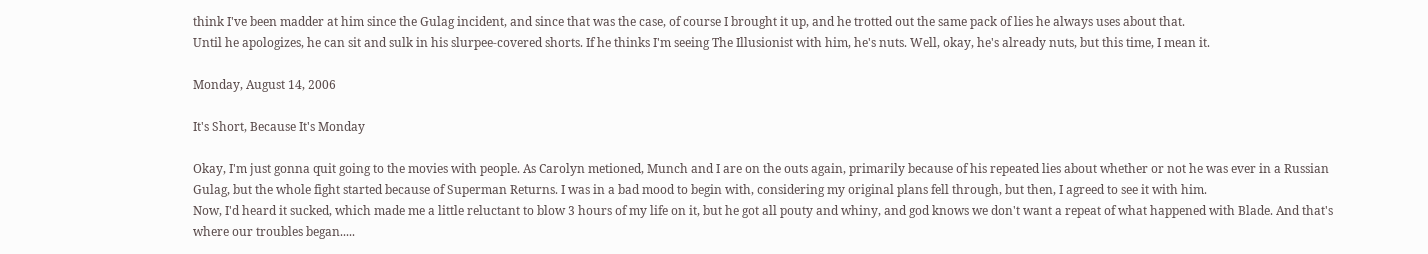think I've been madder at him since the Gulag incident, and since that was the case, of course I brought it up, and he trotted out the same pack of lies he always uses about that.
Until he apologizes, he can sit and sulk in his slurpee-covered shorts. If he thinks I'm seeing The Illusionist with him, he's nuts. Well, okay, he's already nuts, but this time, I mean it.

Monday, August 14, 2006

It's Short, Because It's Monday

Okay, I'm just gonna quit going to the movies with people. As Carolyn metioned, Munch and I are on the outs again, primarily because of his repeated lies about whether or not he was ever in a Russian Gulag, but the whole fight started because of Superman Returns. I was in a bad mood to begin with, considering my original plans fell through, but then, I agreed to see it with him.
Now, I'd heard it sucked, which made me a little reluctant to blow 3 hours of my life on it, but he got all pouty and whiny, and god knows we don't want a repeat of what happened with Blade. And that's where our troubles began.....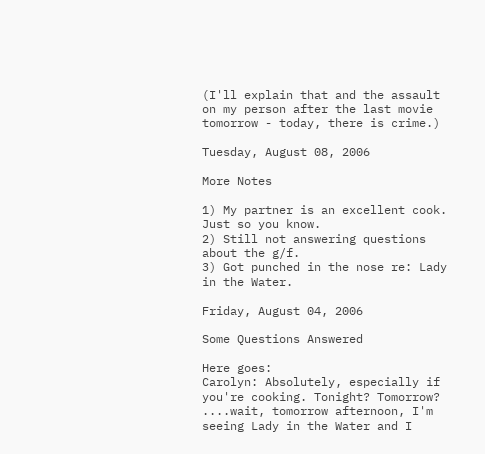(I'll explain that and the assault on my person after the last movie tomorrow - today, there is crime.)

Tuesday, August 08, 2006

More Notes

1) My partner is an excellent cook. Just so you know.
2) Still not answering questions about the g/f.
3) Got punched in the nose re: Lady in the Water.

Friday, August 04, 2006

Some Questions Answered

Here goes:
Carolyn: Absolutely, especially if you're cooking. Tonight? Tomorrow? ....wait, tomorrow afternoon, I'm seeing Lady in the Water and I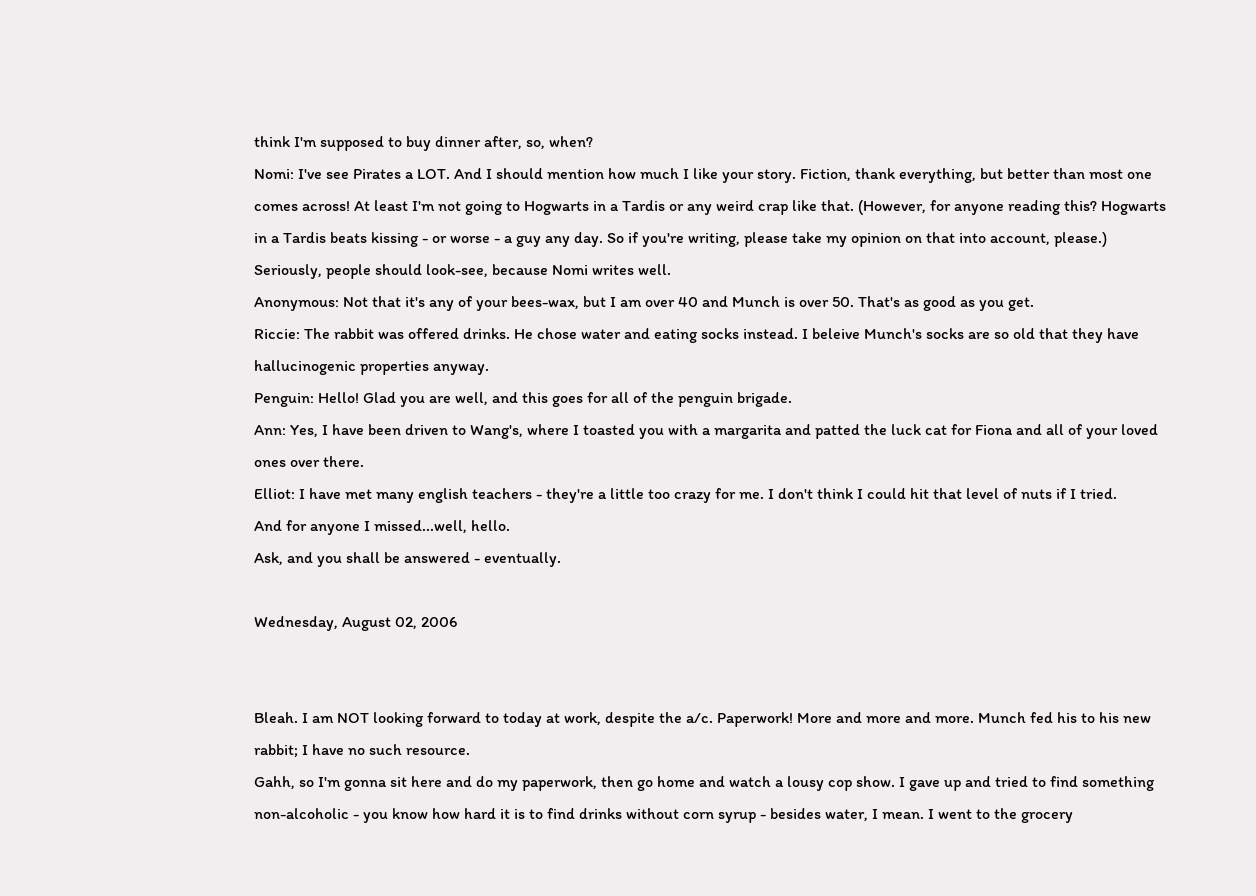think I'm supposed to buy dinner after, so, when?
Nomi: I've see Pirates a LOT. And I should mention how much I like your story. Fiction, thank everything, but better than most one comes across! At least I'm not going to Hogwarts in a Tardis or any weird crap like that. (However, for anyone reading this? Hogwarts in a Tardis beats kissing - or worse - a guy any day. So if you're writing, please take my opinion on that into account, please.) Seriously, people should look-see, because Nomi writes well.
Anonymous: Not that it's any of your bees-wax, but I am over 40 and Munch is over 50. That's as good as you get.
Riccie: The rabbit was offered drinks. He chose water and eating socks instead. I beleive Munch's socks are so old that they have hallucinogenic properties anyway.
Penguin: Hello! Glad you are well, and this goes for all of the penguin brigade.
Ann: Yes, I have been driven to Wang's, where I toasted you with a margarita and patted the luck cat for Fiona and all of your loved ones over there.
Elliot: I have met many english teachers - they're a little too crazy for me. I don't think I could hit that level of nuts if I tried.
And for anyone I missed...well, hello.
Ask, and you shall be answered - eventually.

Wednesday, August 02, 2006


Bleah. I am NOT looking forward to today at work, despite the a/c. Paperwork! More and more and more. Munch fed his to his new rabbit; I have no such resource.
Gahh, so I'm gonna sit here and do my paperwork, then go home and watch a lousy cop show. I gave up and tried to find something non-alcoholic - you know how hard it is to find drinks without corn syrup - besides water, I mean. I went to the grocery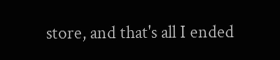store, and that's all I ended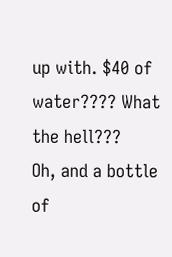up with. $40 of water???? What the hell???
Oh, and a bottle of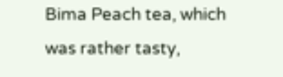Bima Peach tea, which was rather tasty,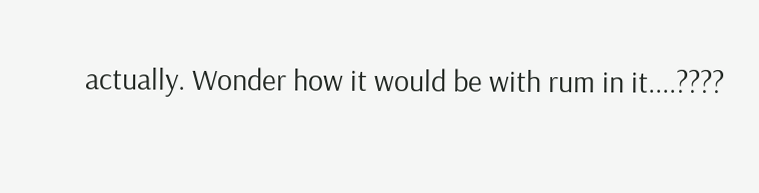actually. Wonder how it would be with rum in it....????